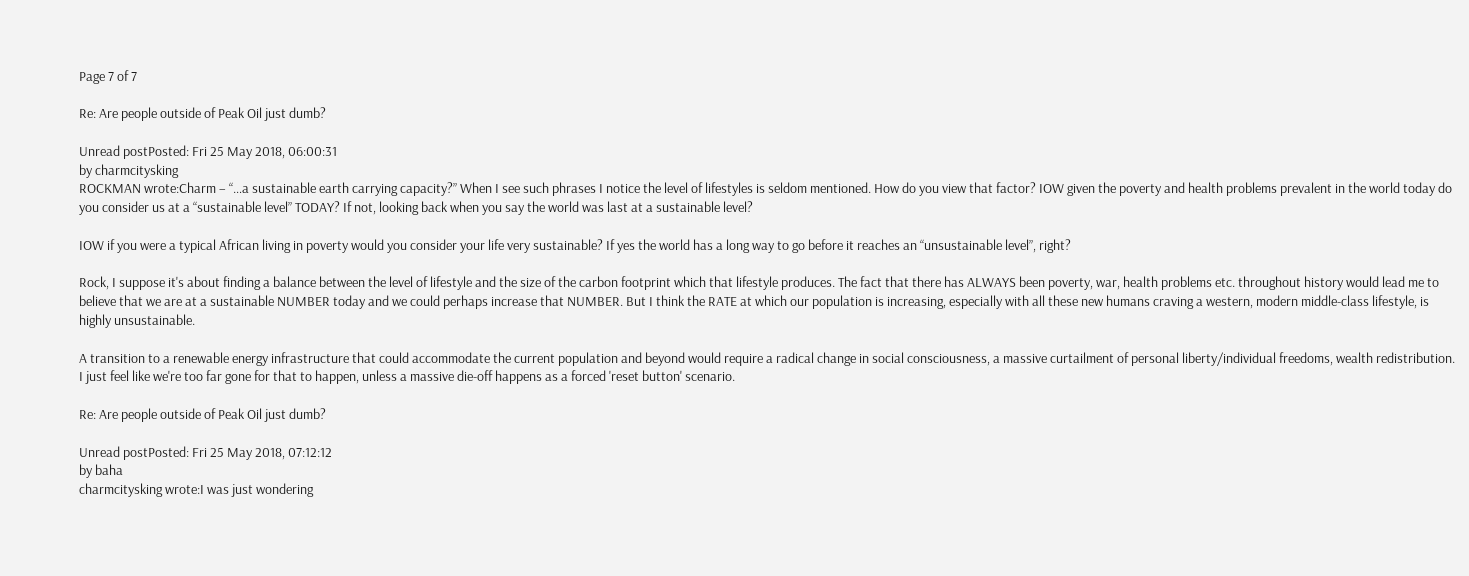Page 7 of 7

Re: Are people outside of Peak Oil just dumb?

Unread postPosted: Fri 25 May 2018, 06:00:31
by charmcitysking
ROCKMAN wrote:Charm – “…a sustainable earth carrying capacity?” When I see such phrases I notice the level of lifestyles is seldom mentioned. How do you view that factor? IOW given the poverty and health problems prevalent in the world today do you consider us at a “sustainable level” TODAY? If not, looking back when you say the world was last at a sustainable level?

IOW if you were a typical African living in poverty would you consider your life very sustainable? If yes the world has a long way to go before it reaches an “unsustainable level”, right?

Rock, I suppose it's about finding a balance between the level of lifestyle and the size of the carbon footprint which that lifestyle produces. The fact that there has ALWAYS been poverty, war, health problems etc. throughout history would lead me to believe that we are at a sustainable NUMBER today and we could perhaps increase that NUMBER. But I think the RATE at which our population is increasing, especially with all these new humans craving a western, modern middle-class lifestyle, is highly unsustainable.

A transition to a renewable energy infrastructure that could accommodate the current population and beyond would require a radical change in social consciousness, a massive curtailment of personal liberty/individual freedoms, wealth redistribution. I just feel like we're too far gone for that to happen, unless a massive die-off happens as a forced 'reset button' scenario.

Re: Are people outside of Peak Oil just dumb?

Unread postPosted: Fri 25 May 2018, 07:12:12
by baha
charmcitysking wrote:I was just wondering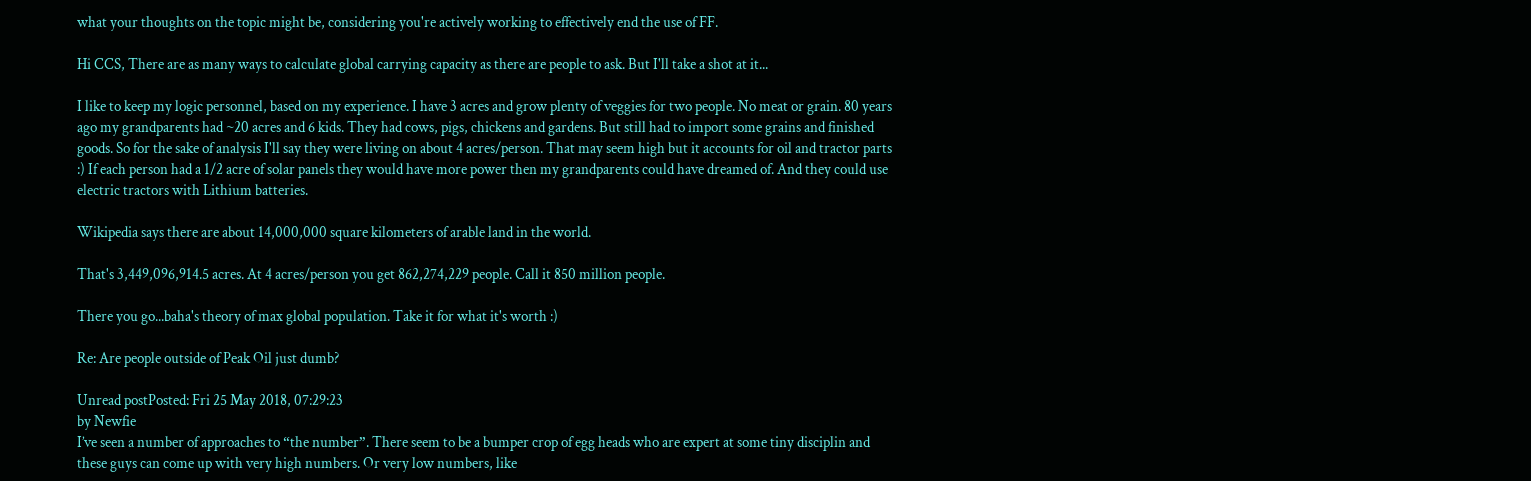what your thoughts on the topic might be, considering you're actively working to effectively end the use of FF.

Hi CCS, There are as many ways to calculate global carrying capacity as there are people to ask. But I'll take a shot at it...

I like to keep my logic personnel, based on my experience. I have 3 acres and grow plenty of veggies for two people. No meat or grain. 80 years ago my grandparents had ~20 acres and 6 kids. They had cows, pigs, chickens and gardens. But still had to import some grains and finished goods. So for the sake of analysis I'll say they were living on about 4 acres/person. That may seem high but it accounts for oil and tractor parts :) If each person had a 1/2 acre of solar panels they would have more power then my grandparents could have dreamed of. And they could use electric tractors with Lithium batteries.

Wikipedia says there are about 14,000,000 square kilometers of arable land in the world.

That's 3,449,096,914.5 acres. At 4 acres/person you get 862,274,229 people. Call it 850 million people.

There you go...baha's theory of max global population. Take it for what it's worth :)

Re: Are people outside of Peak Oil just dumb?

Unread postPosted: Fri 25 May 2018, 07:29:23
by Newfie
I’ve seen a number of approaches to “the number”. There seem to be a bumper crop of egg heads who are expert at some tiny disciplin and these guys can come up with very high numbers. Or very low numbers, like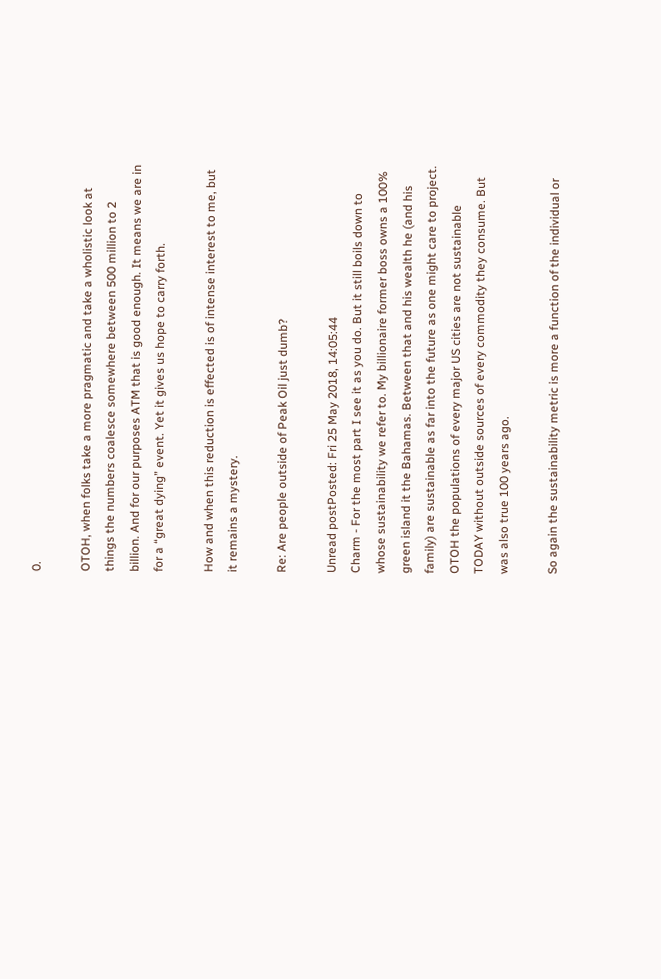0.

OTOH, when folks take a more pragmatic and take a wholistic look at things the numbers coalesce somewhere between 500 million to 2 billion. And for our purposes ATM that is good enough. It means we are in for a “great dying” event. Yet it gives us hope to carry forth.

How and when this reduction is effected is of intense interest to me, but it remains a mystery.

Re: Are people outside of Peak Oil just dumb?

Unread postPosted: Fri 25 May 2018, 14:05:44
Charm - For the most part I see it as you do. But it still boils down to whose sustainability we refer to. My billionaire former boss owns a 100% green island it the Bahamas. Between that and his wealth he (and his family) are sustainable as far into the future as one might care to project. OTOH the populations of every major US cities are not sustainable TODAY without outside sources of every commodity they consume. But was also true 100 years ago.

So again the sustainability metric is more a function of the individual or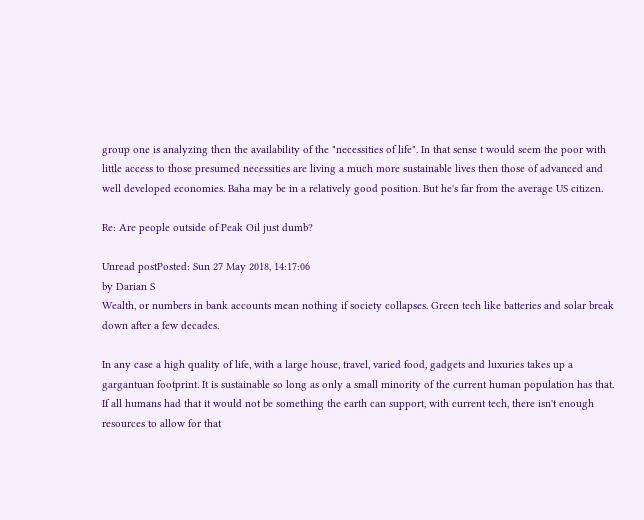group one is analyzing then the availability of the "necessities of life". In that sense t would seem the poor with little access to those presumed necessities are living a much more sustainable lives then those of advanced and well developed economies. Baha may be in a relatively good position. But he's far from the average US citizen.

Re: Are people outside of Peak Oil just dumb?

Unread postPosted: Sun 27 May 2018, 14:17:06
by Darian S
Wealth, or numbers in bank accounts mean nothing if society collapses. Green tech like batteries and solar break down after a few decades.

In any case a high quality of life, with a large house, travel, varied food, gadgets and luxuries takes up a gargantuan footprint. It is sustainable so long as only a small minority of the current human population has that. If all humans had that it would not be something the earth can support, with current tech, there isn't enough resources to allow for that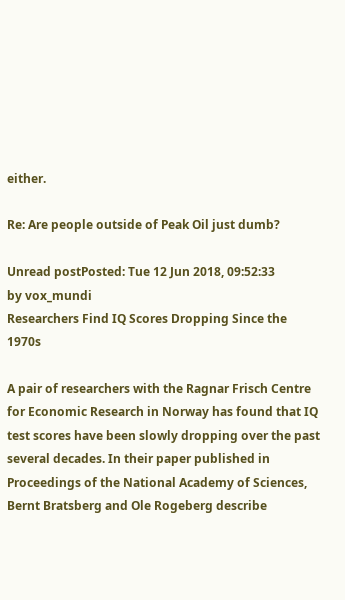either.

Re: Are people outside of Peak Oil just dumb?

Unread postPosted: Tue 12 Jun 2018, 09:52:33
by vox_mundi
Researchers Find IQ Scores Dropping Since the 1970s

A pair of researchers with the Ragnar Frisch Centre for Economic Research in Norway has found that IQ test scores have been slowly dropping over the past several decades. In their paper published in Proceedings of the National Academy of Sciences, Bernt Bratsberg and Ole Rogeberg describe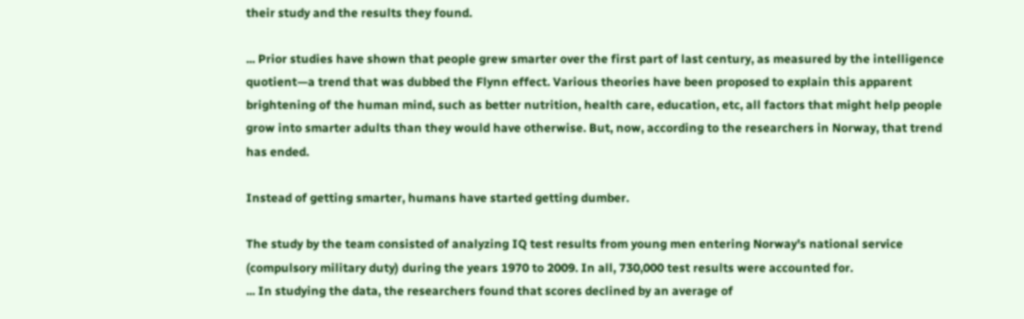their study and the results they found.

... Prior studies have shown that people grew smarter over the first part of last century, as measured by the intelligence quotient—a trend that was dubbed the Flynn effect. Various theories have been proposed to explain this apparent brightening of the human mind, such as better nutrition, health care, education, etc, all factors that might help people grow into smarter adults than they would have otherwise. But, now, according to the researchers in Norway, that trend has ended.

Instead of getting smarter, humans have started getting dumber.

The study by the team consisted of analyzing IQ test results from young men entering Norway's national service (compulsory military duty) during the years 1970 to 2009. In all, 730,000 test results were accounted for.
... In studying the data, the researchers found that scores declined by an average of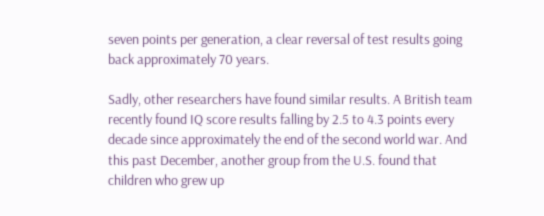seven points per generation, a clear reversal of test results going back approximately 70 years.

Sadly, other researchers have found similar results. A British team recently found IQ score results falling by 2.5 to 4.3 points every decade since approximately the end of the second world war. And this past December, another group from the U.S. found that children who grew up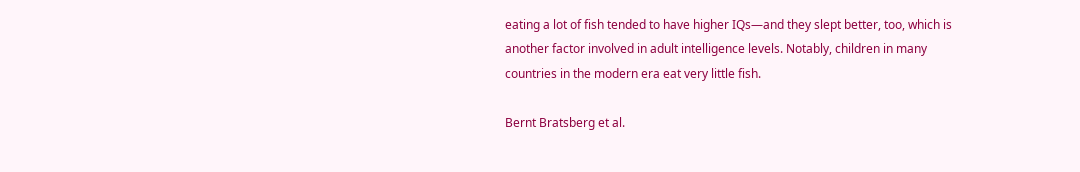eating a lot of fish tended to have higher IQs—and they slept better, too, which is another factor involved in adult intelligence levels. Notably, children in many countries in the modern era eat very little fish.

Bernt Bratsberg et al.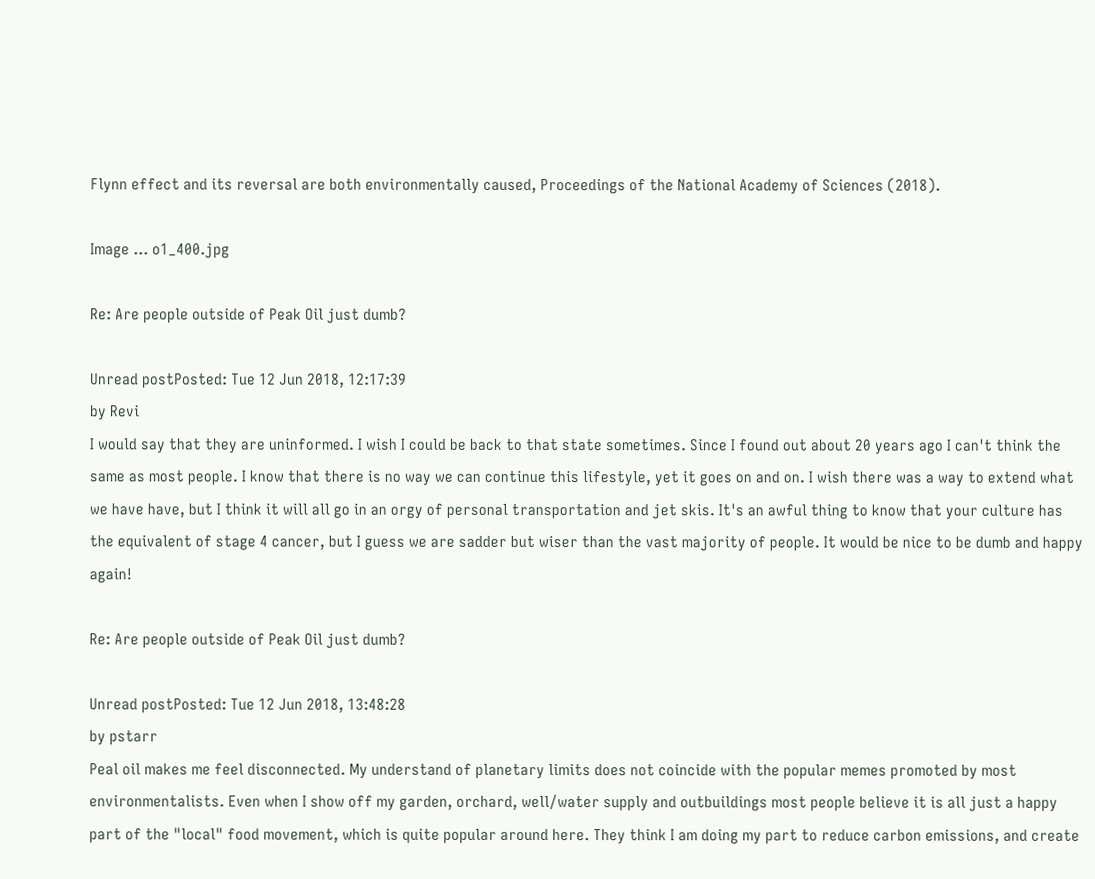Flynn effect and its reversal are both environmentally caused, Proceedings of the National Academy of Sciences (2018).

Image ... o1_400.jpg

Re: Are people outside of Peak Oil just dumb?

Unread postPosted: Tue 12 Jun 2018, 12:17:39
by Revi
I would say that they are uninformed. I wish I could be back to that state sometimes. Since I found out about 20 years ago I can't think the same as most people. I know that there is no way we can continue this lifestyle, yet it goes on and on. I wish there was a way to extend what we have have, but I think it will all go in an orgy of personal transportation and jet skis. It's an awful thing to know that your culture has the equivalent of stage 4 cancer, but I guess we are sadder but wiser than the vast majority of people. It would be nice to be dumb and happy again!

Re: Are people outside of Peak Oil just dumb?

Unread postPosted: Tue 12 Jun 2018, 13:48:28
by pstarr
Peal oil makes me feel disconnected. My understand of planetary limits does not coincide with the popular memes promoted by most environmentalists. Even when I show off my garden, orchard, well/water supply and outbuildings most people believe it is all just a happy part of the "local" food movement, which is quite popular around here. They think I am doing my part to reduce carbon emissions, and create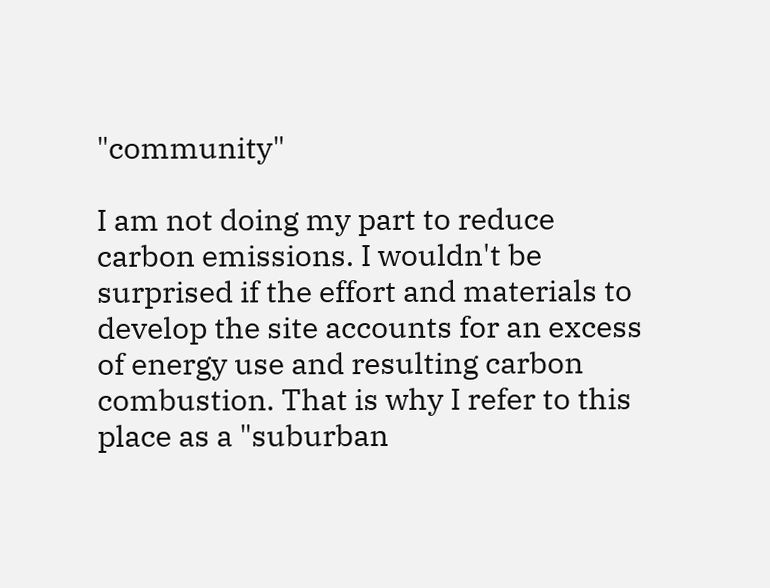"community"

I am not doing my part to reduce carbon emissions. I wouldn't be surprised if the effort and materials to develop the site accounts for an excess of energy use and resulting carbon combustion. That is why I refer to this place as a "suburban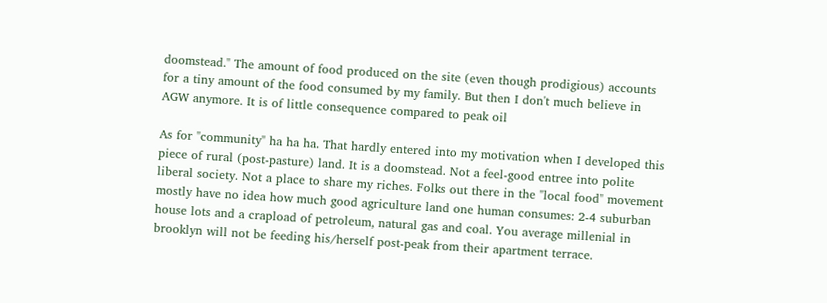doomstead." The amount of food produced on the site (even though prodigious) accounts for a tiny amount of the food consumed by my family. But then I don't much believe in AGW anymore. It is of little consequence compared to peak oil

As for "community" ha ha ha. That hardly entered into my motivation when I developed this piece of rural (post-pasture) land. It is a doomstead. Not a feel-good entree into polite liberal society. Not a place to share my riches. Folks out there in the "local food" movement mostly have no idea how much good agriculture land one human consumes: 2-4 suburban house lots and a crapload of petroleum, natural gas and coal. You average millenial in brooklyn will not be feeding his/herself post-peak from their apartment terrace.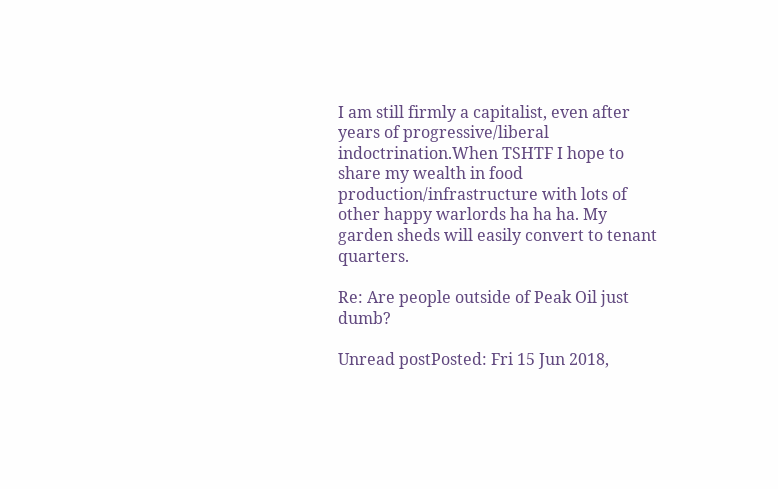I am still firmly a capitalist, even after years of progressive/liberal indoctrination.When TSHTF I hope to share my wealth in food production/infrastructure with lots of other happy warlords ha ha ha. My garden sheds will easily convert to tenant quarters.

Re: Are people outside of Peak Oil just dumb?

Unread postPosted: Fri 15 Jun 2018,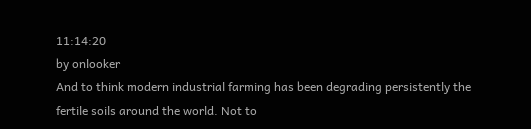11:14:20
by onlooker
And to think modern industrial farming has been degrading persistently the fertile soils around the world. Not to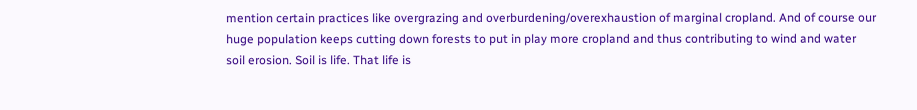mention certain practices like overgrazing and overburdening/overexhaustion of marginal cropland. And of course our huge population keeps cutting down forests to put in play more cropland and thus contributing to wind and water soil erosion. Soil is life. That life is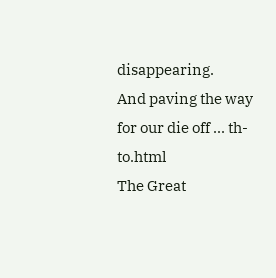disappearing.
And paving the way for our die off ... th-to.html
The Great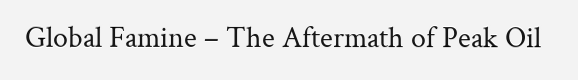Global Famine – The Aftermath of Peak Oil